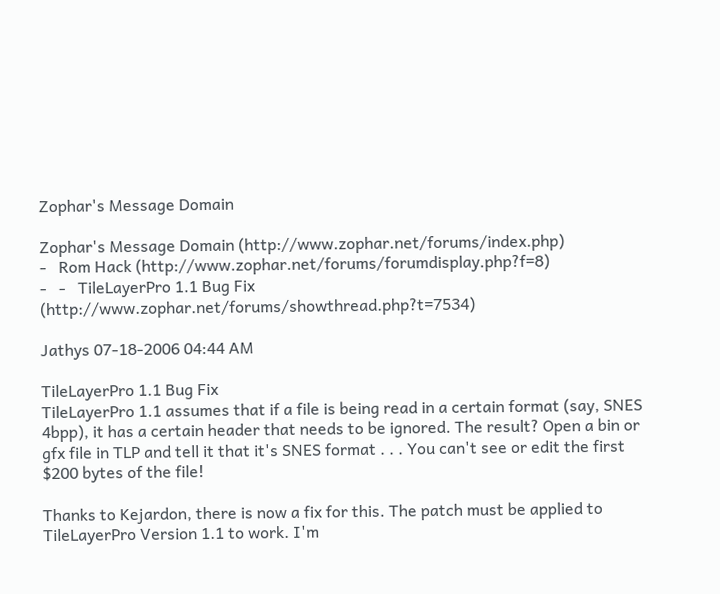Zophar's Message Domain

Zophar's Message Domain (http://www.zophar.net/forums/index.php)
-   Rom Hack (http://www.zophar.net/forums/forumdisplay.php?f=8)
-   -   TileLayerPro 1.1 Bug Fix (http://www.zophar.net/forums/showthread.php?t=7534)

Jathys 07-18-2006 04:44 AM

TileLayerPro 1.1 Bug Fix
TileLayerPro 1.1 assumes that if a file is being read in a certain format (say, SNES 4bpp), it has a certain header that needs to be ignored. The result? Open a bin or gfx file in TLP and tell it that it's SNES format . . . You can't see or edit the first $200 bytes of the file!

Thanks to Kejardon, there is now a fix for this. The patch must be applied to TileLayerPro Version 1.1 to work. I'm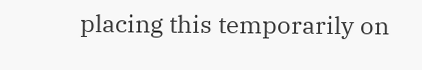placing this temporarily on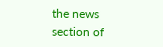the news section of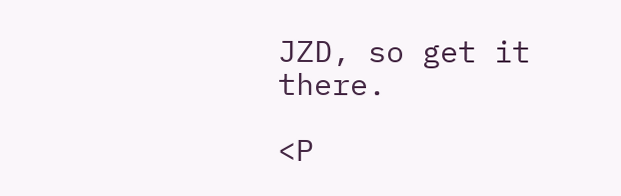JZD, so get it there.

<P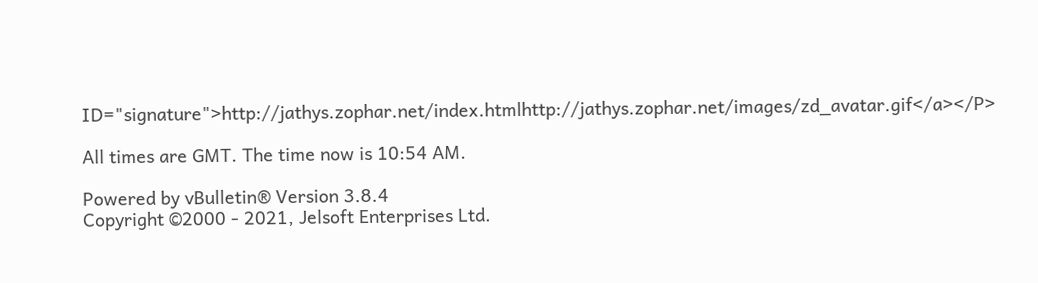ID="signature">http://jathys.zophar.net/index.htmlhttp://jathys.zophar.net/images/zd_avatar.gif</a></P>

All times are GMT. The time now is 10:54 AM.

Powered by vBulletin® Version 3.8.4
Copyright ©2000 - 2021, Jelsoft Enterprises Ltd.